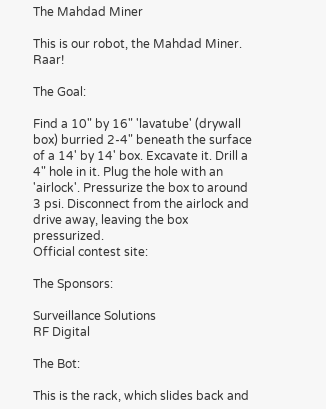The Mahdad Miner

This is our robot, the Mahdad Miner. Raar!

The Goal:

Find a 10" by 16" 'lavatube' (drywall box) burried 2-4" beneath the surface of a 14' by 14' box. Excavate it. Drill a 4" hole in it. Plug the hole with an 'airlock'. Pressurize the box to around 3 psi. Disconnect from the airlock and drive away, leaving the box pressurized.
Official contest site:

The Sponsors:

Surveillance Solutions
RF Digital

The Bot:

This is the rack, which slides back and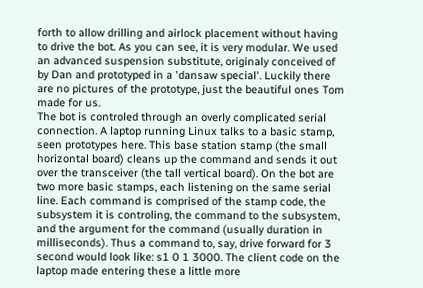forth to allow drilling and airlock placement without having to drive the bot. As you can see, it is very modular. We used an advanced suspension substitute, originaly conceived of by Dan and prototyped in a 'dansaw special'. Luckily there are no pictures of the prototype, just the beautiful ones Tom made for us.
The bot is controled through an overly complicated serial connection. A laptop running Linux talks to a basic stamp, seen prototypes here. This base station stamp (the small horizontal board) cleans up the command and sends it out over the transceiver (the tall vertical board). On the bot are two more basic stamps, each listening on the same serial line. Each command is comprised of the stamp code, the subsystem it is controling, the command to the subsystem, and the argument for the command (usually duration in milliseconds). Thus a command to, say, drive forward for 3 second would look like: s1 0 1 3000. The client code on the laptop made entering these a little more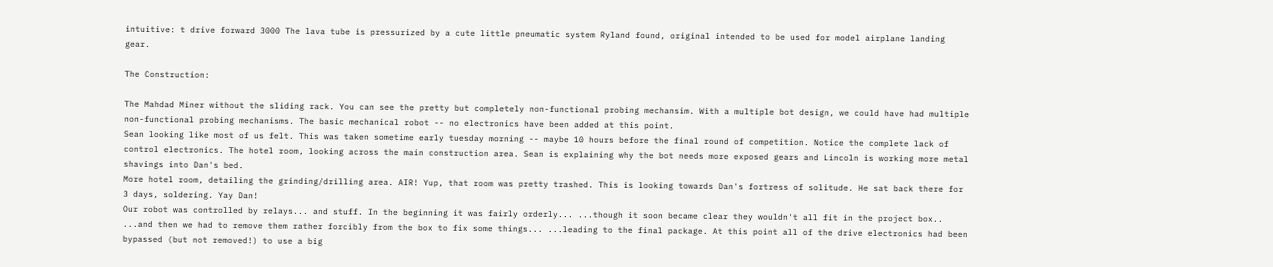intuitive: t drive forward 3000 The lava tube is pressurized by a cute little pneumatic system Ryland found, original intended to be used for model airplane landing gear.

The Construction:

The Mahdad Miner without the sliding rack. You can see the pretty but completely non-functional probing mechansim. With a multiple bot design, we could have had multiple non-functional probing mechanisms. The basic mechanical robot -- no electronics have been added at this point.
Sean looking like most of us felt. This was taken sometime early tuesday morning -- maybe 10 hours before the final round of competition. Notice the complete lack of control electronics. The hotel room, looking across the main construction area. Sean is explaining why the bot needs more exposed gears and Lincoln is working more metal shavings into Dan's bed.
More hotel room, detailing the grinding/drilling area. AIR! Yup, that room was pretty trashed. This is looking towards Dan's fortress of solitude. He sat back there for 3 days, soldering. Yay Dan!
Our robot was controlled by relays... and stuff. In the beginning it was fairly orderly... ...though it soon became clear they wouldn't all fit in the project box..
...and then we had to remove them rather forcibly from the box to fix some things... ...leading to the final package. At this point all of the drive electronics had been bypassed (but not removed!) to use a big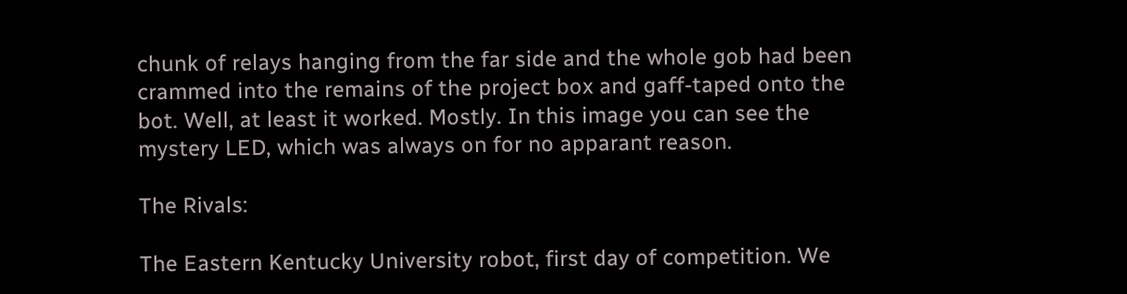chunk of relays hanging from the far side and the whole gob had been crammed into the remains of the project box and gaff-taped onto the bot. Well, at least it worked. Mostly. In this image you can see the mystery LED, which was always on for no apparant reason.

The Rivals:

The Eastern Kentucky University robot, first day of competition. We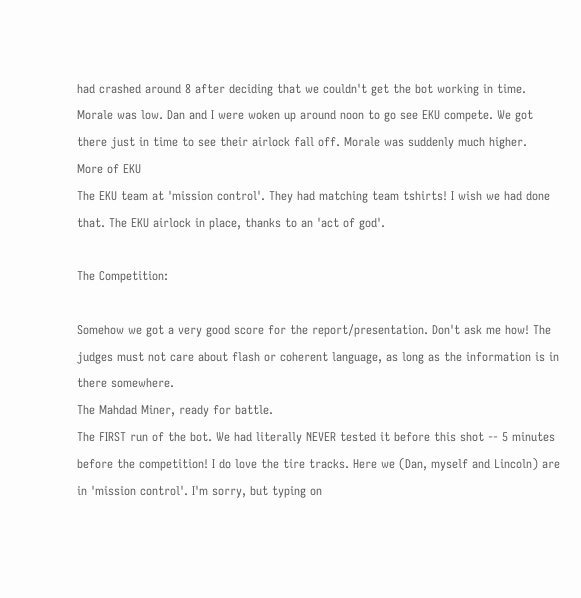had crashed around 8 after deciding that we couldn't get the bot working in time. Morale was low. Dan and I were woken up around noon to go see EKU compete. We got there just in time to see their airlock fall off. Morale was suddenly much higher.
More of EKU
The EKU team at 'mission control'. They had matching team tshirts! I wish we had done that. The EKU airlock in place, thanks to an 'act of god'.

The Competition:

Somehow we got a very good score for the report/presentation. Don't ask me how! The judges must not care about flash or coherent language, as long as the information is in there somewhere.
The Mahdad Miner, ready for battle.
The FIRST run of the bot. We had literally NEVER tested it before this shot -- 5 minutes before the competition! I do love the tire tracks. Here we (Dan, myself and Lincoln) are in 'mission control'. I'm sorry, but typing on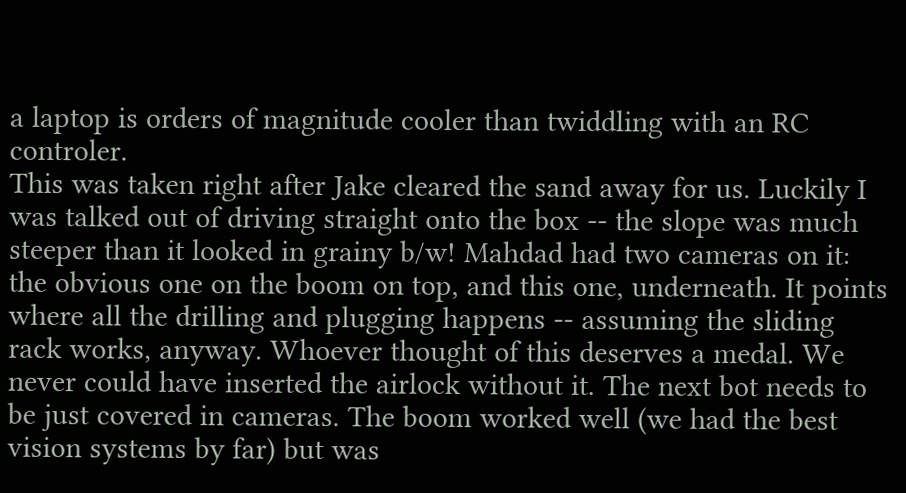a laptop is orders of magnitude cooler than twiddling with an RC controler.
This was taken right after Jake cleared the sand away for us. Luckily I was talked out of driving straight onto the box -- the slope was much steeper than it looked in grainy b/w! Mahdad had two cameras on it: the obvious one on the boom on top, and this one, underneath. It points where all the drilling and plugging happens -- assuming the sliding rack works, anyway. Whoever thought of this deserves a medal. We never could have inserted the airlock without it. The next bot needs to be just covered in cameras. The boom worked well (we had the best vision systems by far) but was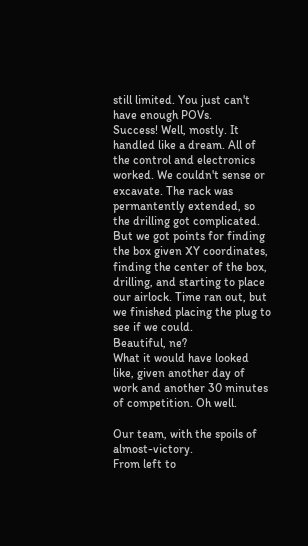still limited. You just can't have enough POVs.
Success! Well, mostly. It handled like a dream. All of the control and electronics worked. We couldn't sense or excavate. The rack was permantently extended, so the drilling got complicated. But we got points for finding the box given XY coordinates, finding the center of the box, drilling, and starting to place our airlock. Time ran out, but we finished placing the plug to see if we could.
Beautiful, ne?
What it would have looked like, given another day of work and another 30 minutes of competition. Oh well.

Our team, with the spoils of almost-victory.
From left to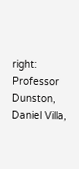right: Professor Dunston, Daniel Villa,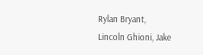Rylan Bryant,
Lincoln Ghioni, Jake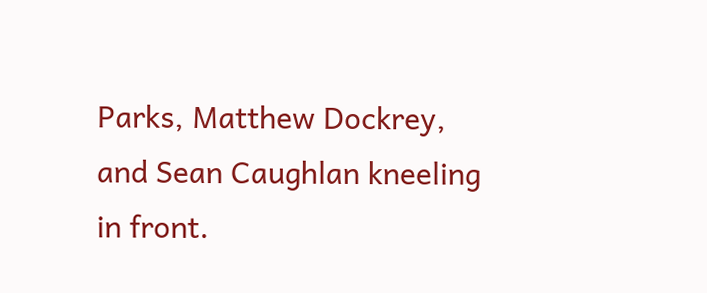Parks, Matthew Dockrey, and Sean Caughlan kneeling in front.